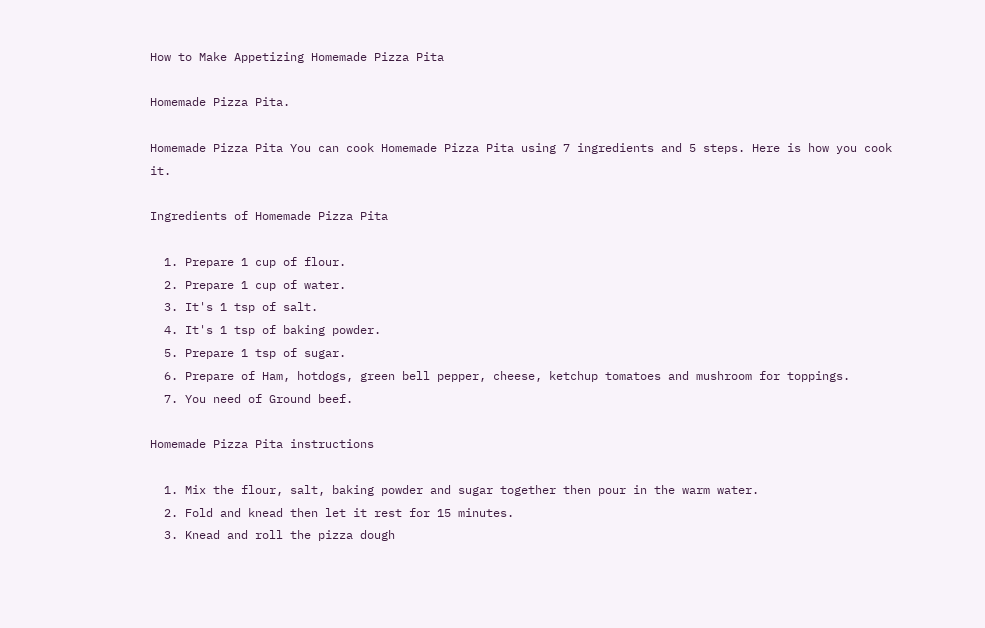How to Make Appetizing Homemade Pizza Pita

Homemade Pizza Pita.

Homemade Pizza Pita You can cook Homemade Pizza Pita using 7 ingredients and 5 steps. Here is how you cook it.

Ingredients of Homemade Pizza Pita

  1. Prepare 1 cup of flour.
  2. Prepare 1 cup of water.
  3. It's 1 tsp of salt.
  4. It's 1 tsp of baking powder.
  5. Prepare 1 tsp of sugar.
  6. Prepare of Ham, hotdogs, green bell pepper, cheese, ketchup tomatoes and mushroom for toppings.
  7. You need of Ground beef.

Homemade Pizza Pita instructions

  1. Mix the flour, salt, baking powder and sugar together then pour in the warm water.
  2. Fold and knead then let it rest for 15 minutes.
  3. Knead and roll the pizza dough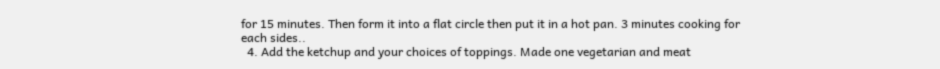for 15 minutes. Then form it into a flat circle then put it in a hot pan. 3 minutes cooking for each sides..
  4. Add the ketchup and your choices of toppings. Made one vegetarian and meat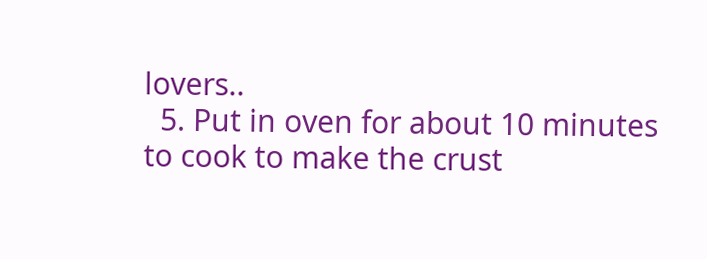lovers..
  5. Put in oven for about 10 minutes to cook to make the crust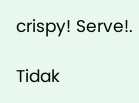crispy! Serve!.

Tidak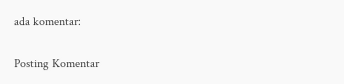ada komentar:

Posting Komentar